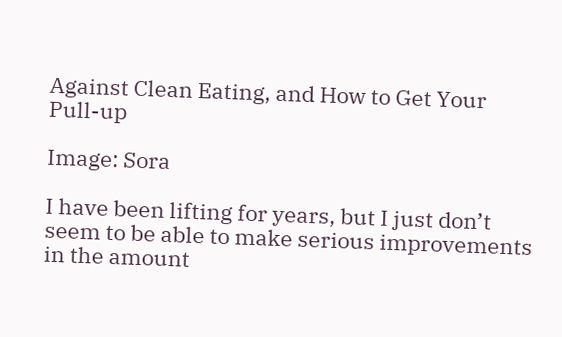Against Clean Eating, and How to Get Your Pull-up

Image: Sora

I have been lifting for years, but I just don’t seem to be able to make serious improvements in the amount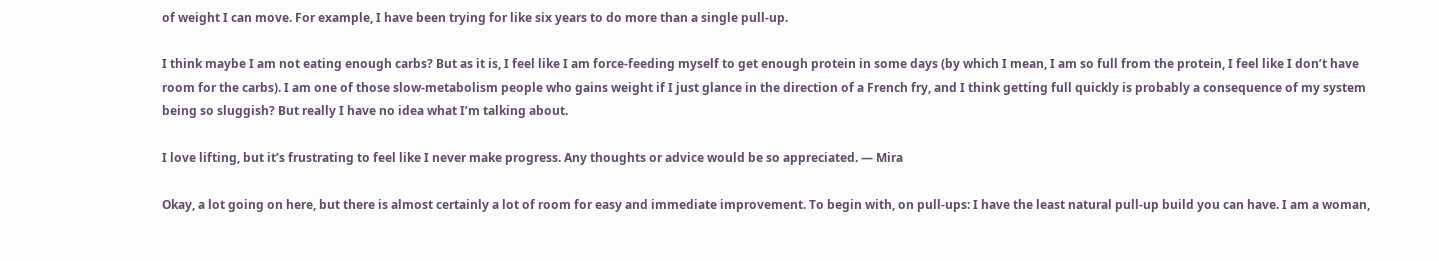of weight I can move. For example, I have been trying for like six years to do more than a single pull-up.

I think maybe I am not eating enough carbs? But as it is, I feel like I am force-feeding myself to get enough protein in some days (by which I mean, I am so full from the protein, I feel like I don’t have room for the carbs). I am one of those slow-metabolism people who gains weight if I just glance in the direction of a French fry, and I think getting full quickly is probably a consequence of my system being so sluggish? But really I have no idea what I’m talking about.

I love lifting, but it’s frustrating to feel like I never make progress. Any thoughts or advice would be so appreciated. — Mira

Okay, a lot going on here, but there is almost certainly a lot of room for easy and immediate improvement. To begin with, on pull-ups: I have the least natural pull-up build you can have. I am a woman,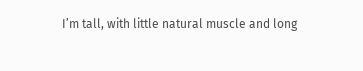I’m tall, with little natural muscle and long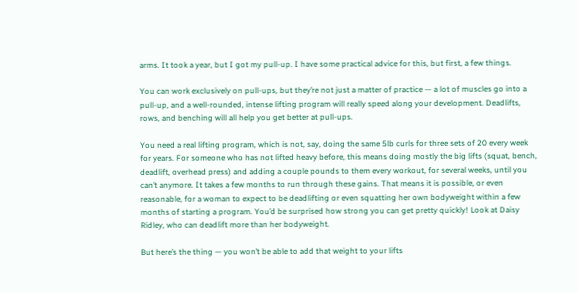arms. It took a year, but I got my pull-up. I have some practical advice for this, but first, a few things.

You can work exclusively on pull-ups, but they’re not just a matter of practice — a lot of muscles go into a pull-up, and a well-rounded, intense lifting program will really speed along your development. Deadlifts, rows, and benching will all help you get better at pull-ups.

You need a real lifting program, which is not, say, doing the same 5lb curls for three sets of 20 every week for years. For someone who has not lifted heavy before, this means doing mostly the big lifts (squat, bench, deadlift, overhead press) and adding a couple pounds to them every workout, for several weeks, until you can’t anymore. It takes a few months to run through these gains. That means it is possible, or even reasonable, for a woman to expect to be deadlifting or even squatting her own bodyweight within a few months of starting a program. You’d be surprised how strong you can get pretty quickly! Look at Daisy Ridley, who can deadlift more than her bodyweight.

But here’s the thing — you won’t be able to add that weight to your lifts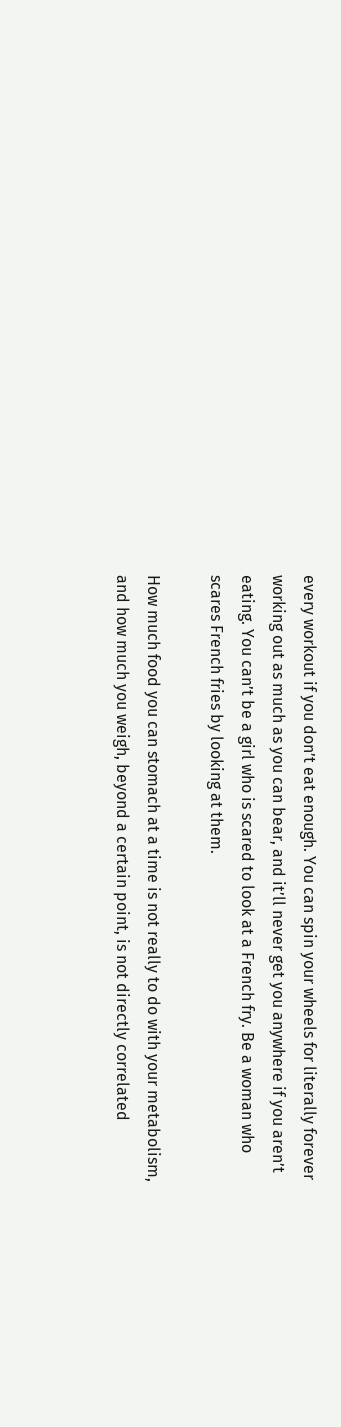every workout if you don’t eat enough. You can spin your wheels for literally forever working out as much as you can bear, and it’ll never get you anywhere if you aren’t eating. You can’t be a girl who is scared to look at a French fry. Be a woman who scares French fries by looking at them.

How much food you can stomach at a time is not really to do with your metabolism, and how much you weigh, beyond a certain point, is not directly correlated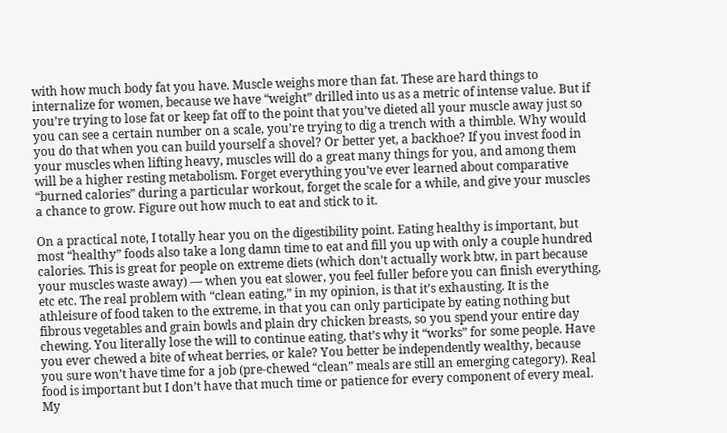with how much body fat you have. Muscle weighs more than fat. These are hard things to internalize for women, because we have “weight” drilled into us as a metric of intense value. But if you’re trying to lose fat or keep fat off to the point that you’ve dieted all your muscle away just so you can see a certain number on a scale, you’re trying to dig a trench with a thimble. Why would you do that when you can build yourself a shovel? Or better yet, a backhoe? If you invest food in your muscles when lifting heavy, muscles will do a great many things for you, and among them will be a higher resting metabolism. Forget everything you’ve ever learned about comparative “burned calories” during a particular workout, forget the scale for a while, and give your muscles a chance to grow. Figure out how much to eat and stick to it.

On a practical note, I totally hear you on the digestibility point. Eating healthy is important, but most “healthy” foods also take a long damn time to eat and fill you up with only a couple hundred calories. This is great for people on extreme diets (which don’t actually work btw, in part because your muscles waste away) — when you eat slower, you feel fuller before you can finish everything, etc etc. The real problem with “clean eating,” in my opinion, is that it’s exhausting. It is the athleisure of food taken to the extreme, in that you can only participate by eating nothing but fibrous vegetables and grain bowls and plain dry chicken breasts, so you spend your entire day chewing. You literally lose the will to continue eating, that’s why it “works” for some people. Have you ever chewed a bite of wheat berries, or kale? You better be independently wealthy, because you sure won’t have time for a job (pre-chewed “clean” meals are still an emerging category). Real food is important but I don’t have that much time or patience for every component of every meal. My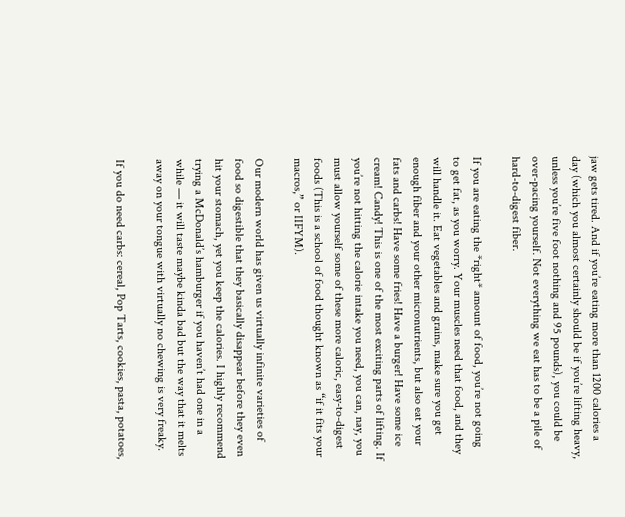jaw gets tired. And if you’re eating more than 1200 calories a day (which you almost certainly should be if you’re lifting heavy, unless you’re five foot nothing and 95 pounds), you could be over-pacing yourself. Not everything we eat has to be a pile of hard-to-digest fiber.

If you are eating the *right* amount of food, you’re not going to get fat, as you worry. Your muscles need that food, and they will handle it. Eat vegetables and grains, make sure you get enough fiber and your other micronutrients, but also eat your fats and carbs! Have some fries! Have a burger! Have some ice cream! Candy! This is one of the most exciting parts of lifting. If you’re not hitting the calorie intake you need, you can, nay, you must allow yourself some of these more caloric, easy-to-digest foods (This is a school of food thought known as “if it fits your macros,” or IIFYM).

Our modern world has given us virtually infinite varieties of food so digestible that they basically disappear before they even hit your stomach, yet you keep the calories. I highly recommend trying a McDonald’s hamburger if you haven’t had one in a while — it will taste maybe kinda bad but the way that it melts away on your tongue with virtually no chewing is very freaky.

If you do need carbs: cereal, Pop Tarts, cookies, pasta, potatoes,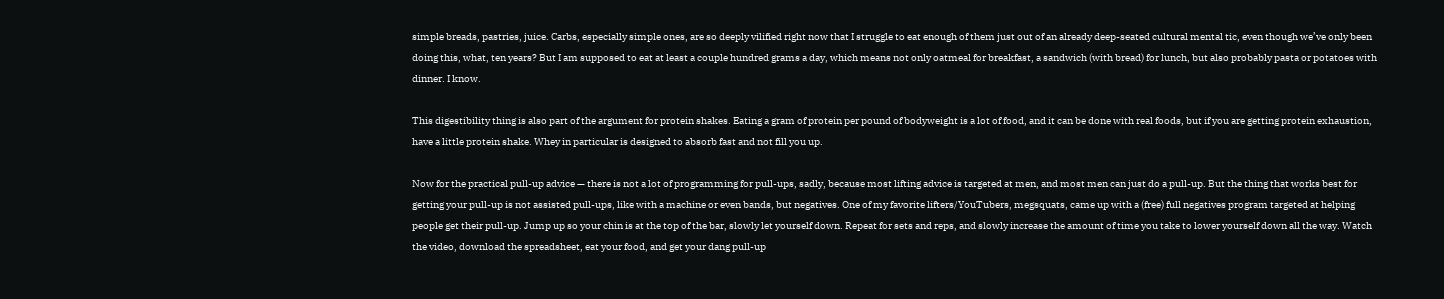simple breads, pastries, juice. Carbs, especially simple ones, are so deeply vilified right now that I struggle to eat enough of them just out of an already deep-seated cultural mental tic, even though we’ve only been doing this, what, ten years? But I am supposed to eat at least a couple hundred grams a day, which means not only oatmeal for breakfast, a sandwich (with bread) for lunch, but also probably pasta or potatoes with dinner. I know.

This digestibility thing is also part of the argument for protein shakes. Eating a gram of protein per pound of bodyweight is a lot of food, and it can be done with real foods, but if you are getting protein exhaustion, have a little protein shake. Whey in particular is designed to absorb fast and not fill you up.

Now for the practical pull-up advice — there is not a lot of programming for pull-ups, sadly, because most lifting advice is targeted at men, and most men can just do a pull-up. But the thing that works best for getting your pull-up is not assisted pull-ups, like with a machine or even bands, but negatives. One of my favorite lifters/YouTubers, megsquats, came up with a (free) full negatives program targeted at helping people get their pull-up. Jump up so your chin is at the top of the bar, slowly let yourself down. Repeat for sets and reps, and slowly increase the amount of time you take to lower yourself down all the way. Watch the video, download the spreadsheet, eat your food, and get your dang pull-up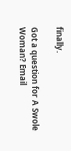finally.

Got a question for A Swole Woman? Email